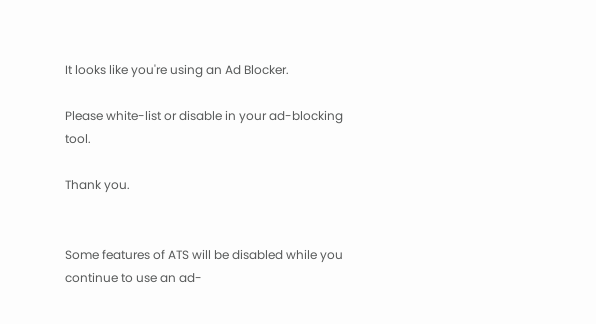It looks like you're using an Ad Blocker.

Please white-list or disable in your ad-blocking tool.

Thank you.


Some features of ATS will be disabled while you continue to use an ad-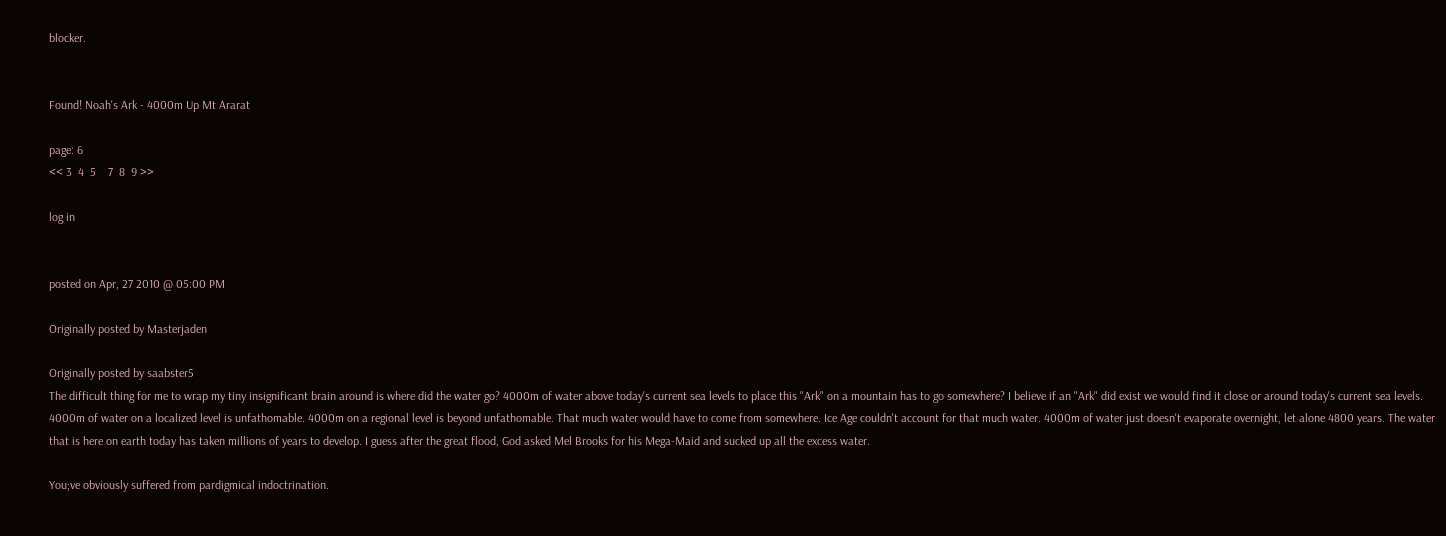blocker.


Found! Noah's Ark - 4000m Up Mt Ararat

page: 6
<< 3  4  5    7  8  9 >>

log in


posted on Apr, 27 2010 @ 05:00 PM

Originally posted by Masterjaden

Originally posted by saabster5
The difficult thing for me to wrap my tiny insignificant brain around is where did the water go? 4000m of water above today's current sea levels to place this "Ark" on a mountain has to go somewhere? I believe if an "Ark" did exist we would find it close or around today's current sea levels. 4000m of water on a localized level is unfathomable. 4000m on a regional level is beyond unfathomable. That much water would have to come from somewhere. Ice Age couldn't account for that much water. 4000m of water just doesn't evaporate overnight, let alone 4800 years. The water that is here on earth today has taken millions of years to develop. I guess after the great flood, God asked Mel Brooks for his Mega-Maid and sucked up all the excess water.

You;ve obviously suffered from pardigmical indoctrination.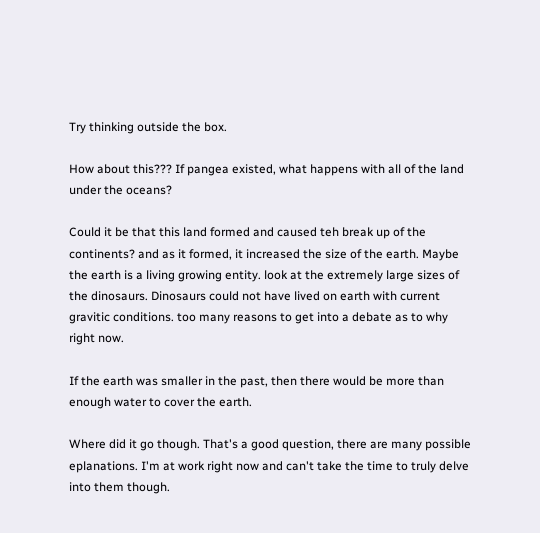Try thinking outside the box.

How about this??? If pangea existed, what happens with all of the land under the oceans?

Could it be that this land formed and caused teh break up of the continents? and as it formed, it increased the size of the earth. Maybe the earth is a living growing entity. look at the extremely large sizes of the dinosaurs. Dinosaurs could not have lived on earth with current gravitic conditions. too many reasons to get into a debate as to why right now.

If the earth was smaller in the past, then there would be more than enough water to cover the earth.

Where did it go though. That's a good question, there are many possible eplanations. I'm at work right now and can't take the time to truly delve into them though.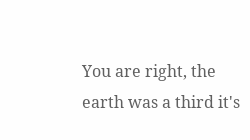You are right, the earth was a third it's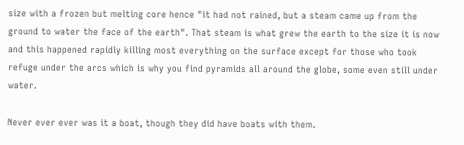size with a frozen but melting core hence "it had not rained, but a steam came up from the ground to water the face of the earth". That steam is what grew the earth to the size it is now and this happened rapidly killing most everything on the surface except for those who took refuge under the arcs which is why you find pyramids all around the globe, some even still under water.

Never ever ever was it a boat, though they did have boats with them.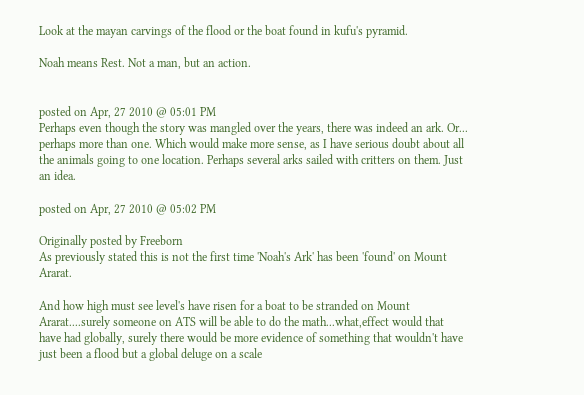Look at the mayan carvings of the flood or the boat found in kufu's pyramid.

Noah means Rest. Not a man, but an action.


posted on Apr, 27 2010 @ 05:01 PM
Perhaps even though the story was mangled over the years, there was indeed an ark. Or... perhaps more than one. Which would make more sense, as I have serious doubt about all the animals going to one location. Perhaps several arks sailed with critters on them. Just an idea.

posted on Apr, 27 2010 @ 05:02 PM

Originally posted by Freeborn
As previously stated this is not the first time 'Noah's Ark' has been 'found' on Mount Ararat.

And how high must see level's have risen for a boat to be stranded on Mount Ararat....surely someone on ATS will be able to do the math...what,effect would that have had globally, surely there would be more evidence of something that wouldn't have just been a flood but a global deluge on a scale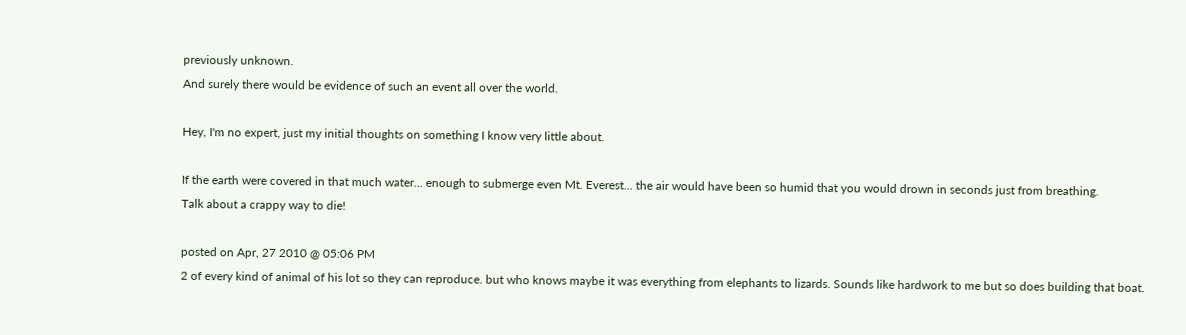previously unknown.
And surely there would be evidence of such an event all over the world.

Hey, I'm no expert, just my initial thoughts on something I know very little about.

If the earth were covered in that much water... enough to submerge even Mt. Everest... the air would have been so humid that you would drown in seconds just from breathing.
Talk about a crappy way to die!

posted on Apr, 27 2010 @ 05:06 PM
2 of every kind of animal of his lot so they can reproduce. but who knows maybe it was everything from elephants to lizards. Sounds like hardwork to me but so does building that boat.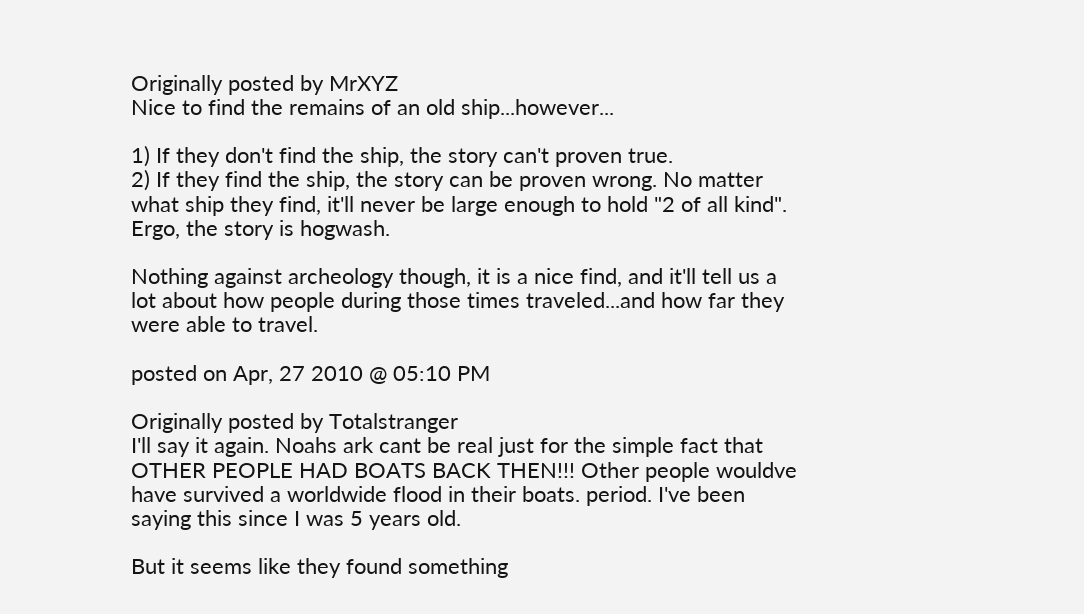Originally posted by MrXYZ
Nice to find the remains of an old ship...however...

1) If they don't find the ship, the story can't proven true.
2) If they find the ship, the story can be proven wrong. No matter what ship they find, it'll never be large enough to hold "2 of all kind". Ergo, the story is hogwash.

Nothing against archeology though, it is a nice find, and it'll tell us a lot about how people during those times traveled...and how far they were able to travel.

posted on Apr, 27 2010 @ 05:10 PM

Originally posted by Totalstranger
I'll say it again. Noahs ark cant be real just for the simple fact that OTHER PEOPLE HAD BOATS BACK THEN!!! Other people wouldve have survived a worldwide flood in their boats. period. I've been saying this since I was 5 years old.

But it seems like they found something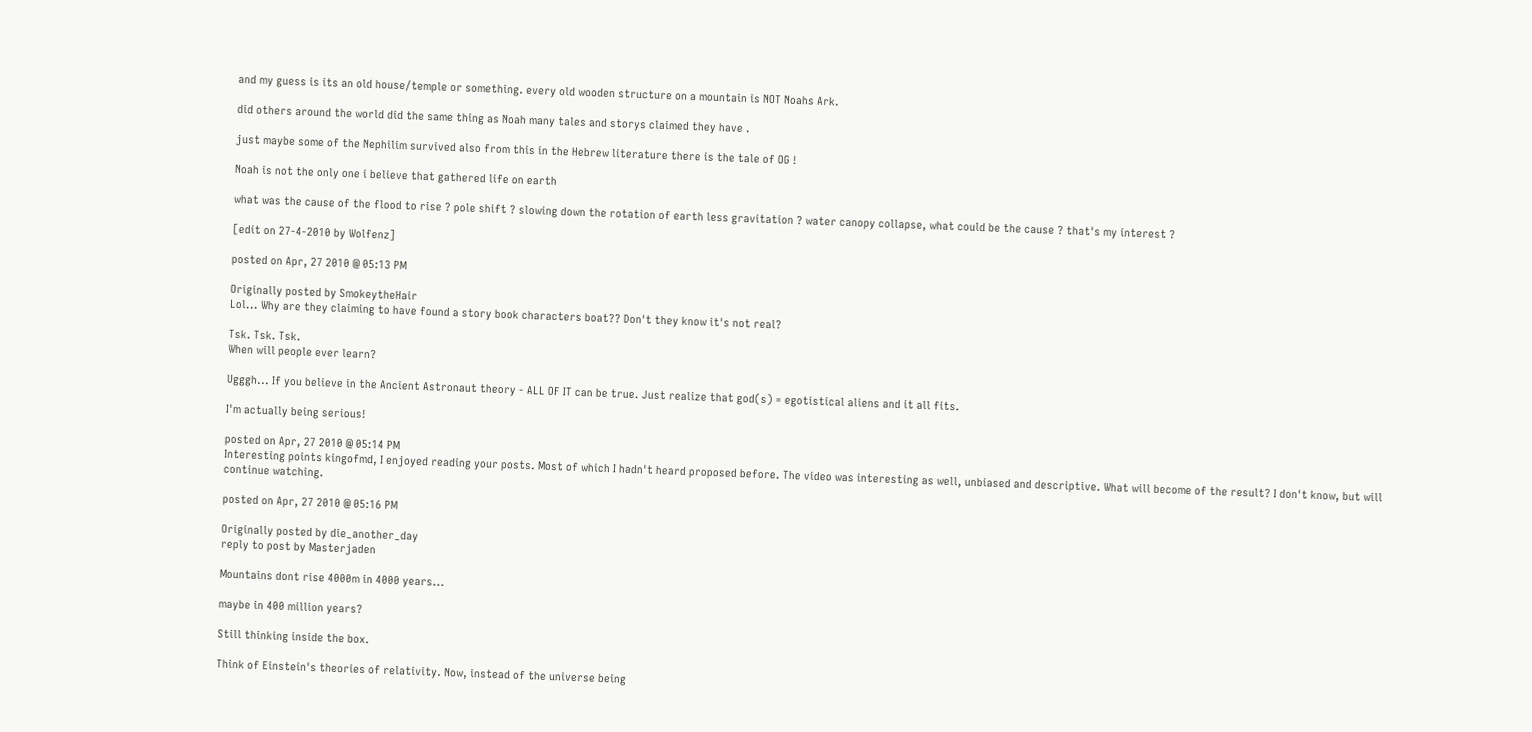and my guess is its an old house/temple or something. every old wooden structure on a mountain is NOT Noahs Ark.

did others around the world did the same thing as Noah many tales and storys claimed they have .

just maybe some of the Nephilim survived also from this in the Hebrew literature there is the tale of OG !

Noah is not the only one i believe that gathered life on earth

what was the cause of the flood to rise ? pole shift ? slowing down the rotation of earth less gravitation ? water canopy collapse, what could be the cause ? that's my interest ?

[edit on 27-4-2010 by Wolfenz]

posted on Apr, 27 2010 @ 05:13 PM

Originally posted by SmokeytheHair
Lol... Why are they claiming to have found a story book characters boat?? Don't they know it's not real?

Tsk. Tsk. Tsk.
When will people ever learn?

Ugggh... If you believe in the Ancient Astronaut theory - ALL OF IT can be true. Just realize that god(s) = egotistical aliens and it all fits.

I'm actually being serious!

posted on Apr, 27 2010 @ 05:14 PM
Interesting points kingofmd, I enjoyed reading your posts. Most of which I hadn't heard proposed before. The video was interesting as well, unbiased and descriptive. What will become of the result? I don't know, but will continue watching.

posted on Apr, 27 2010 @ 05:16 PM

Originally posted by die_another_day
reply to post by Masterjaden

Mountains dont rise 4000m in 4000 years...

maybe in 400 million years?

Still thinking inside the box.

Think of Einstein's theories of relativity. Now, instead of the universe being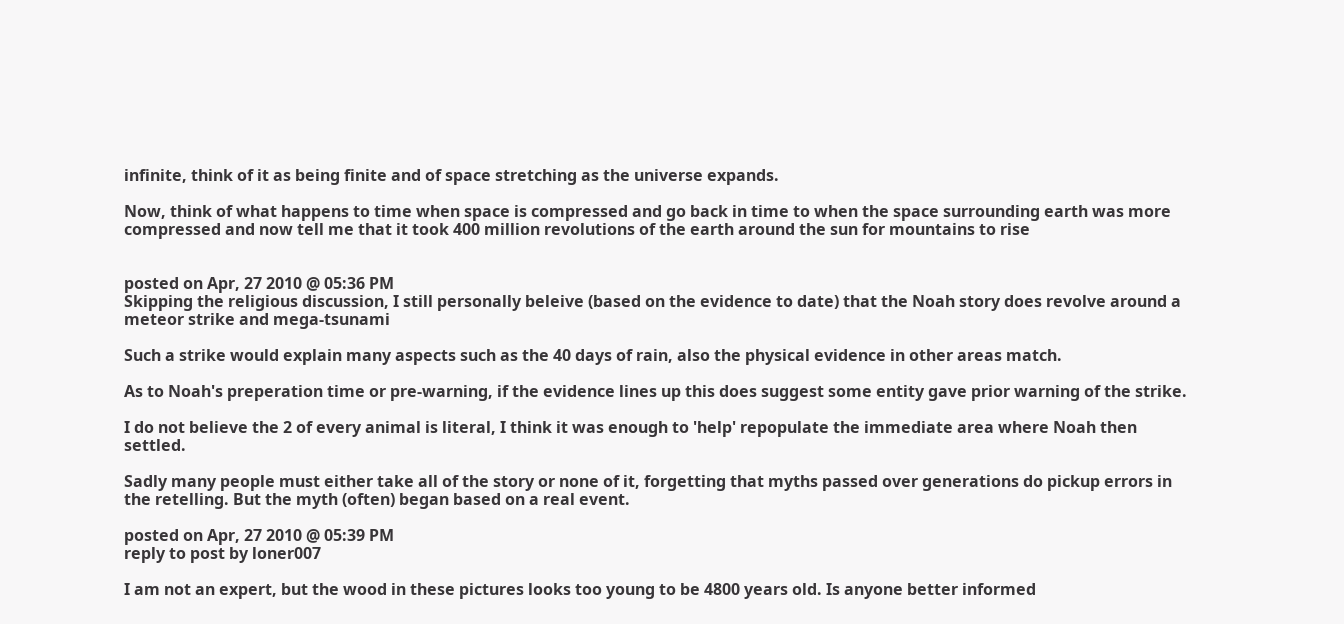infinite, think of it as being finite and of space stretching as the universe expands.

Now, think of what happens to time when space is compressed and go back in time to when the space surrounding earth was more compressed and now tell me that it took 400 million revolutions of the earth around the sun for mountains to rise


posted on Apr, 27 2010 @ 05:36 PM
Skipping the religious discussion, I still personally beleive (based on the evidence to date) that the Noah story does revolve around a meteor strike and mega-tsunami

Such a strike would explain many aspects such as the 40 days of rain, also the physical evidence in other areas match.

As to Noah's preperation time or pre-warning, if the evidence lines up this does suggest some entity gave prior warning of the strike.

I do not believe the 2 of every animal is literal, I think it was enough to 'help' repopulate the immediate area where Noah then settled.

Sadly many people must either take all of the story or none of it, forgetting that myths passed over generations do pickup errors in the retelling. But the myth (often) began based on a real event.

posted on Apr, 27 2010 @ 05:39 PM
reply to post by loner007

I am not an expert, but the wood in these pictures looks too young to be 4800 years old. Is anyone better informed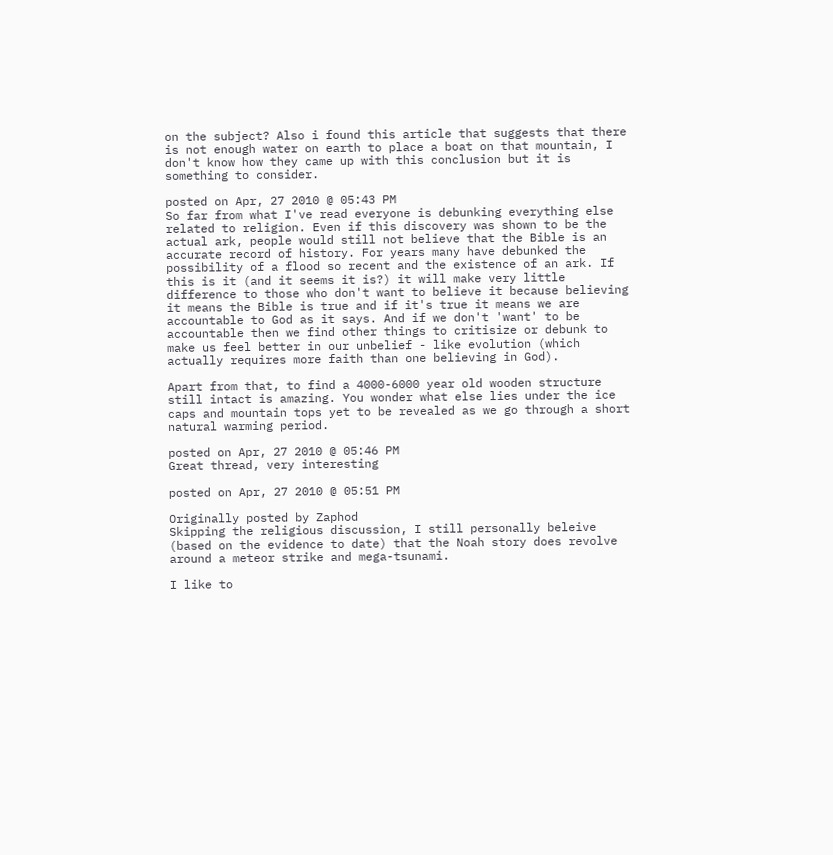on the subject? Also i found this article that suggests that there is not enough water on earth to place a boat on that mountain, I don't know how they came up with this conclusion but it is something to consider.

posted on Apr, 27 2010 @ 05:43 PM
So far from what I've read everyone is debunking everything else related to religion. Even if this discovery was shown to be the actual ark, people would still not believe that the Bible is an accurate record of history. For years many have debunked the possibility of a flood so recent and the existence of an ark. If this is it (and it seems it is?) it will make very little difference to those who don't want to believe it because believing it means the Bible is true and if it's true it means we are accountable to God as it says. And if we don't 'want' to be accountable then we find other things to critisize or debunk to make us feel better in our unbelief - like evolution (which actually requires more faith than one believing in God).

Apart from that, to find a 4000-6000 year old wooden structure still intact is amazing. You wonder what else lies under the ice caps and mountain tops yet to be revealed as we go through a short natural warming period.

posted on Apr, 27 2010 @ 05:46 PM
Great thread, very interesting

posted on Apr, 27 2010 @ 05:51 PM

Originally posted by Zaphod
Skipping the religious discussion, I still personally beleive (based on the evidence to date) that the Noah story does revolve around a meteor strike and mega-tsunami.

I like to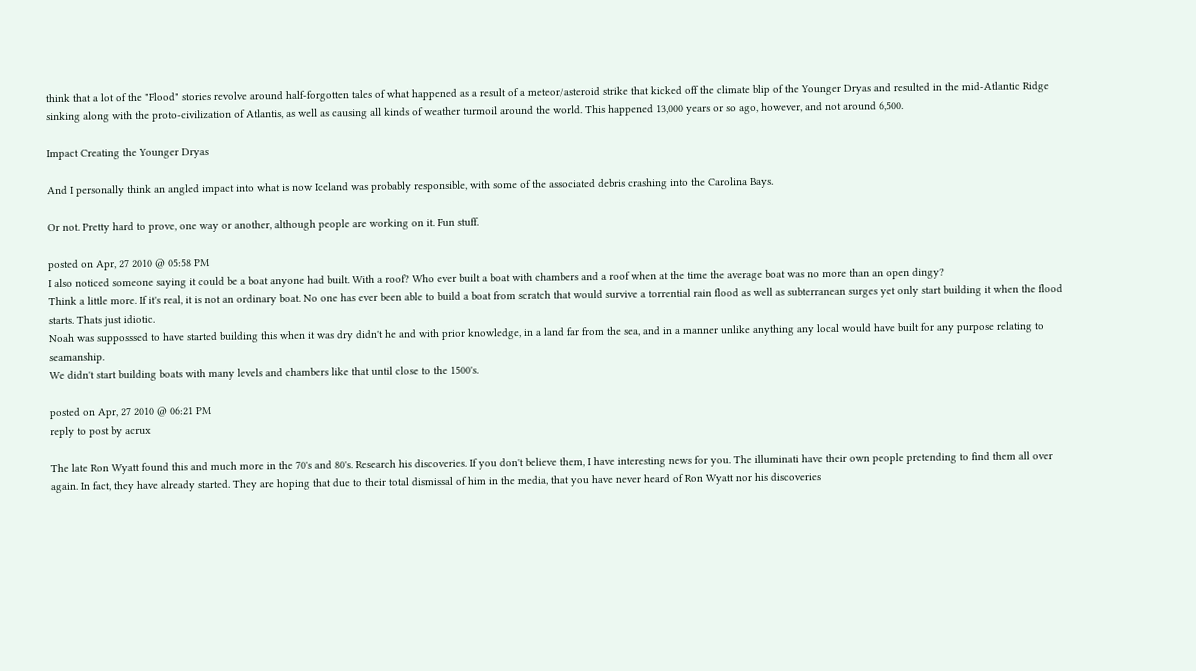think that a lot of the "Flood" stories revolve around half-forgotten tales of what happened as a result of a meteor/asteroid strike that kicked off the climate blip of the Younger Dryas and resulted in the mid-Atlantic Ridge sinking along with the proto-civilization of Atlantis, as well as causing all kinds of weather turmoil around the world. This happened 13,000 years or so ago, however, and not around 6,500.

Impact Creating the Younger Dryas

And I personally think an angled impact into what is now Iceland was probably responsible, with some of the associated debris crashing into the Carolina Bays.

Or not. Pretty hard to prove, one way or another, although people are working on it. Fun stuff.

posted on Apr, 27 2010 @ 05:58 PM
I also noticed someone saying it could be a boat anyone had built. With a roof? Who ever built a boat with chambers and a roof when at the time the average boat was no more than an open dingy?
Think a little more. If it's real, it is not an ordinary boat. No one has ever been able to build a boat from scratch that would survive a torrential rain flood as well as subterranean surges yet only start building it when the flood starts. Thats just idiotic.
Noah was supposssed to have started building this when it was dry didn't he and with prior knowledge, in a land far from the sea, and in a manner unlike anything any local would have built for any purpose relating to seamanship.
We didn't start building boats with many levels and chambers like that until close to the 1500's.

posted on Apr, 27 2010 @ 06:21 PM
reply to post by acrux

The late Ron Wyatt found this and much more in the 70's and 80's. Research his discoveries. If you don't believe them, I have interesting news for you. The illuminati have their own people pretending to find them all over again. In fact, they have already started. They are hoping that due to their total dismissal of him in the media, that you have never heard of Ron Wyatt nor his discoveries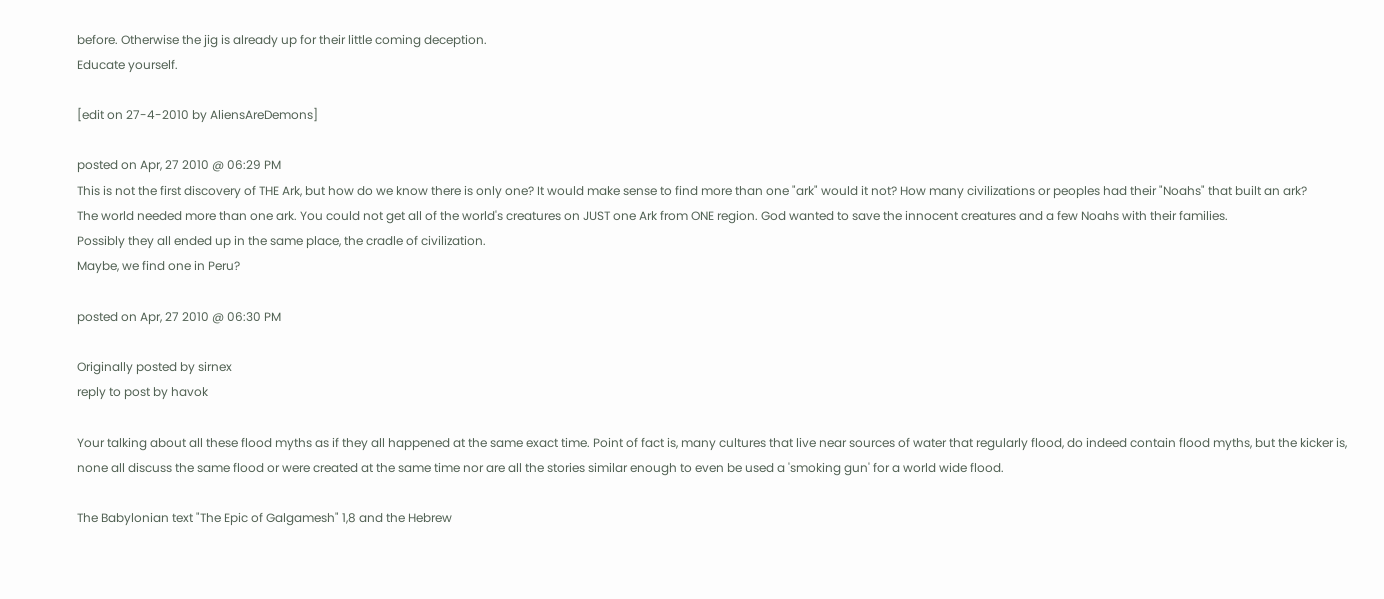before. Otherwise the jig is already up for their little coming deception.
Educate yourself.

[edit on 27-4-2010 by AliensAreDemons]

posted on Apr, 27 2010 @ 06:29 PM
This is not the first discovery of THE Ark, but how do we know there is only one? It would make sense to find more than one "ark" would it not? How many civilizations or peoples had their "Noahs" that built an ark?
The world needed more than one ark. You could not get all of the world's creatures on JUST one Ark from ONE region. God wanted to save the innocent creatures and a few Noahs with their families.
Possibly they all ended up in the same place, the cradle of civilization.
Maybe, we find one in Peru?

posted on Apr, 27 2010 @ 06:30 PM

Originally posted by sirnex
reply to post by havok

Your talking about all these flood myths as if they all happened at the same exact time. Point of fact is, many cultures that live near sources of water that regularly flood, do indeed contain flood myths, but the kicker is, none all discuss the same flood or were created at the same time nor are all the stories similar enough to even be used a 'smoking gun' for a world wide flood.

The Babylonian text "The Epic of Galgamesh" 1,8 and the Hebrew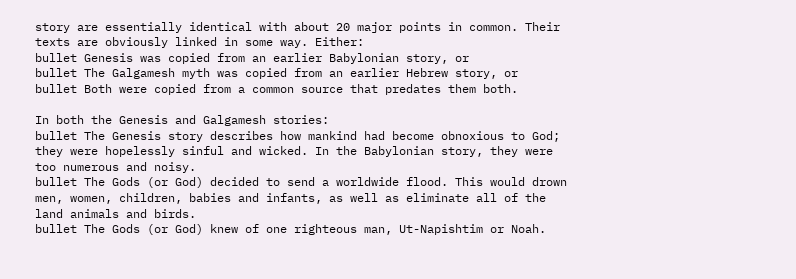story are essentially identical with about 20 major points in common. Their texts are obviously linked in some way. Either:
bullet Genesis was copied from an earlier Babylonian story, or
bullet The Galgamesh myth was copied from an earlier Hebrew story, or
bullet Both were copied from a common source that predates them both.

In both the Genesis and Galgamesh stories:
bullet The Genesis story describes how mankind had become obnoxious to God; they were hopelessly sinful and wicked. In the Babylonian story, they were too numerous and noisy.
bullet The Gods (or God) decided to send a worldwide flood. This would drown men, women, children, babies and infants, as well as eliminate all of the land animals and birds.
bullet The Gods (or God) knew of one righteous man, Ut-Napishtim or Noah.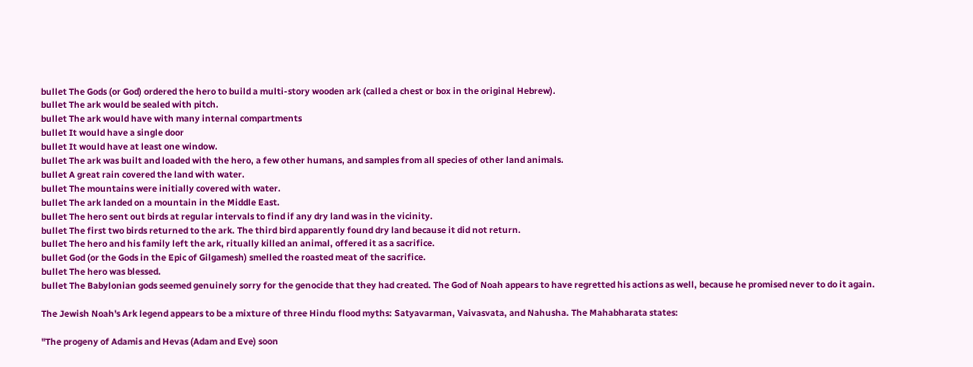bullet The Gods (or God) ordered the hero to build a multi-story wooden ark (called a chest or box in the original Hebrew).
bullet The ark would be sealed with pitch.
bullet The ark would have with many internal compartments
bullet It would have a single door
bullet It would have at least one window.
bullet The ark was built and loaded with the hero, a few other humans, and samples from all species of other land animals.
bullet A great rain covered the land with water.
bullet The mountains were initially covered with water.
bullet The ark landed on a mountain in the Middle East.
bullet The hero sent out birds at regular intervals to find if any dry land was in the vicinity.
bullet The first two birds returned to the ark. The third bird apparently found dry land because it did not return.
bullet The hero and his family left the ark, ritually killed an animal, offered it as a sacrifice.
bullet God (or the Gods in the Epic of Gilgamesh) smelled the roasted meat of the sacrifice.
bullet The hero was blessed.
bullet The Babylonian gods seemed genuinely sorry for the genocide that they had created. The God of Noah appears to have regretted his actions as well, because he promised never to do it again.

The Jewish Noah's Ark legend appears to be a mixture of three Hindu flood myths: Satyavarman, Vaivasvata, and Nahusha. The Mahabharata states:

"The progeny of Adamis and Hevas (Adam and Eve) soon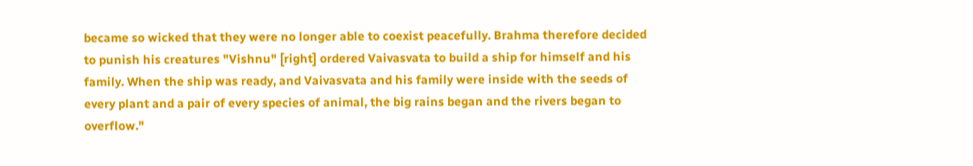became so wicked that they were no longer able to coexist peacefully. Brahma therefore decided to punish his creatures "Vishnu" [right] ordered Vaivasvata to build a ship for himself and his family. When the ship was ready, and Vaivasvata and his family were inside with the seeds of every plant and a pair of every species of animal, the big rains began and the rivers began to overflow."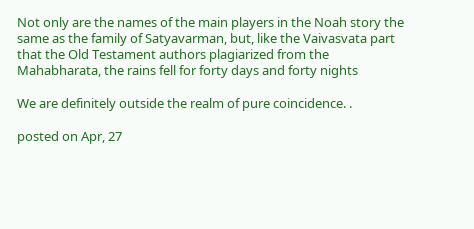Not only are the names of the main players in the Noah story the same as the family of Satyavarman, but, like the Vaivasvata part that the Old Testament authors plagiarized from the Mahabharata, the rains fell for forty days and forty nights

We are definitely outside the realm of pure coincidence. .

posted on Apr, 27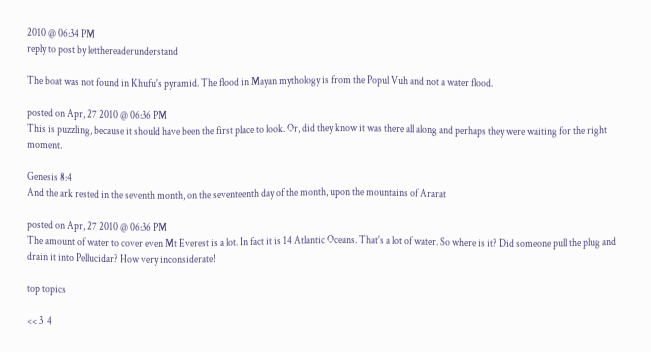2010 @ 06:34 PM
reply to post by letthereaderunderstand

The boat was not found in Khufu's pyramid. The flood in Mayan mythology is from the Popul Vuh and not a water flood.

posted on Apr, 27 2010 @ 06:36 PM
This is puzzling, because it should have been the first place to look. Or, did they know it was there all along and perhaps they were waiting for the right moment.

Genesis 8:4
And the ark rested in the seventh month, on the seventeenth day of the month, upon the mountains of Ararat

posted on Apr, 27 2010 @ 06:36 PM
The amount of water to cover even Mt Everest is a lot. In fact it is 14 Atlantic Oceans. That's a lot of water. So where is it? Did someone pull the plug and drain it into Pellucidar? How very inconsiderate!

top topics

<< 3  4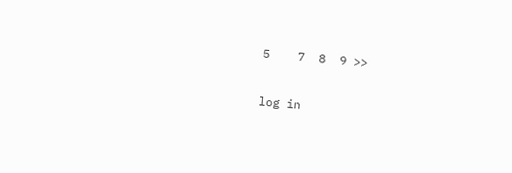5    7  8  9 >>

log in